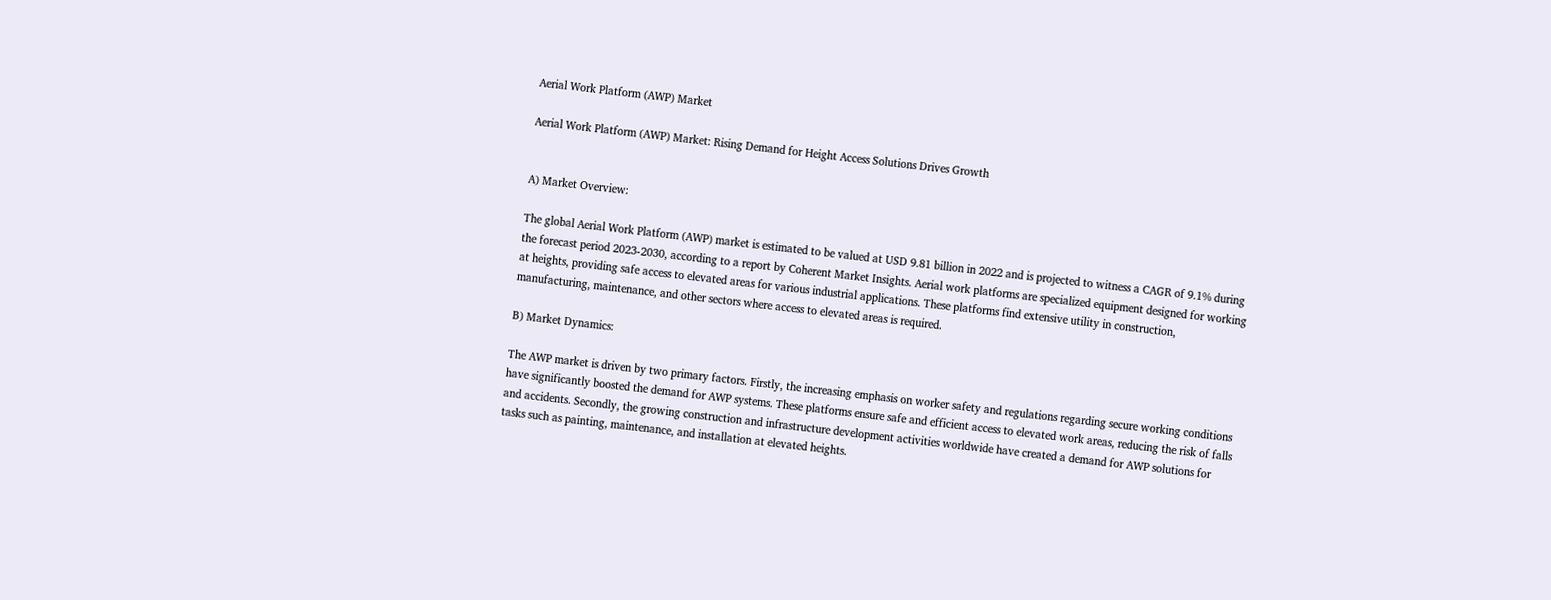Aerial Work Platform (AWP) Market

Aerial Work Platform (AWP) Market: Rising Demand for Height Access Solutions Drives Growth


A) Market Overview:

The global Aerial Work Platform (AWP) market is estimated to be valued at USD 9.81 billion in 2022 and is projected to witness a CAGR of 9.1% during the forecast period 2023-2030, according to a report by Coherent Market Insights. Aerial work platforms are specialized equipment designed for working at heights, providing safe access to elevated areas for various industrial applications. These platforms find extensive utility in construction, manufacturing, maintenance, and other sectors where access to elevated areas is required.

B) Market Dynamics:

The AWP market is driven by two primary factors. Firstly, the increasing emphasis on worker safety and regulations regarding secure working conditions have significantly boosted the demand for AWP systems. These platforms ensure safe and efficient access to elevated work areas, reducing the risk of falls and accidents. Secondly, the growing construction and infrastructure development activities worldwide have created a demand for AWP solutions for tasks such as painting, maintenance, and installation at elevated heights.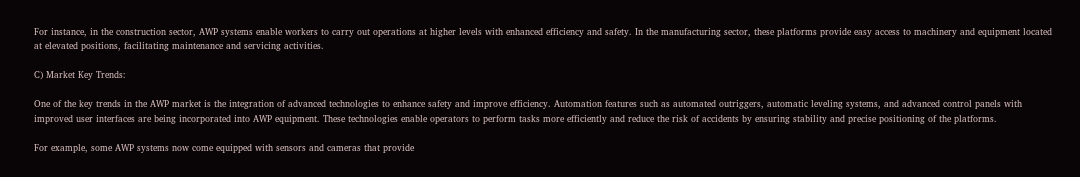For instance, in the construction sector, AWP systems enable workers to carry out operations at higher levels with enhanced efficiency and safety. In the manufacturing sector, these platforms provide easy access to machinery and equipment located at elevated positions, facilitating maintenance and servicing activities.

C) Market Key Trends:

One of the key trends in the AWP market is the integration of advanced technologies to enhance safety and improve efficiency. Automation features such as automated outriggers, automatic leveling systems, and advanced control panels with improved user interfaces are being incorporated into AWP equipment. These technologies enable operators to perform tasks more efficiently and reduce the risk of accidents by ensuring stability and precise positioning of the platforms.

For example, some AWP systems now come equipped with sensors and cameras that provide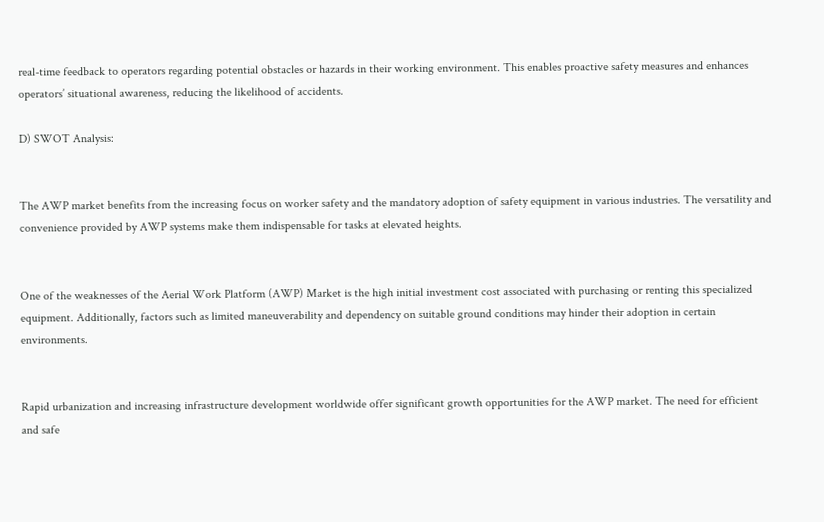real-time feedback to operators regarding potential obstacles or hazards in their working environment. This enables proactive safety measures and enhances operators’ situational awareness, reducing the likelihood of accidents.

D) SWOT Analysis:


The AWP market benefits from the increasing focus on worker safety and the mandatory adoption of safety equipment in various industries. The versatility and convenience provided by AWP systems make them indispensable for tasks at elevated heights.


One of the weaknesses of the Aerial Work Platform (AWP) Market is the high initial investment cost associated with purchasing or renting this specialized equipment. Additionally, factors such as limited maneuverability and dependency on suitable ground conditions may hinder their adoption in certain environments.


Rapid urbanization and increasing infrastructure development worldwide offer significant growth opportunities for the AWP market. The need for efficient and safe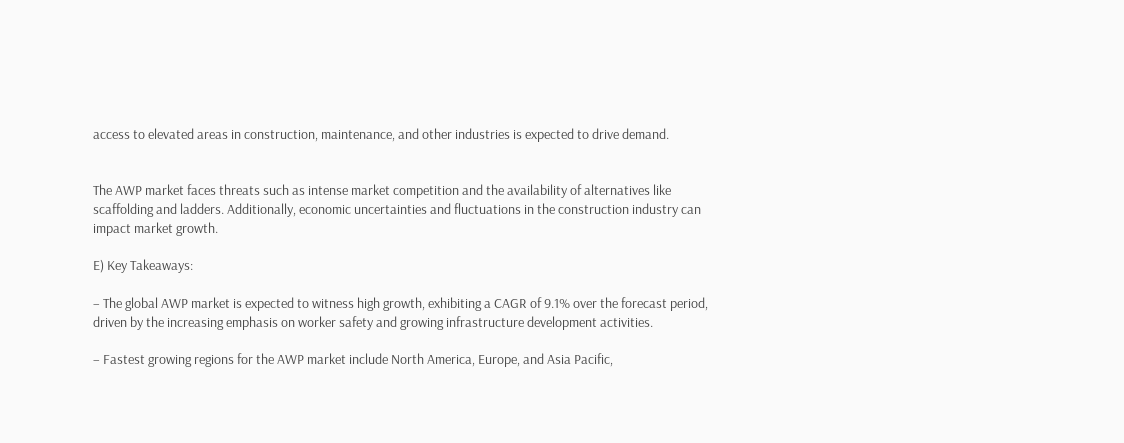access to elevated areas in construction, maintenance, and other industries is expected to drive demand.


The AWP market faces threats such as intense market competition and the availability of alternatives like scaffolding and ladders. Additionally, economic uncertainties and fluctuations in the construction industry can impact market growth.

E) Key Takeaways:

– The global AWP market is expected to witness high growth, exhibiting a CAGR of 9.1% over the forecast period, driven by the increasing emphasis on worker safety and growing infrastructure development activities.

– Fastest growing regions for the AWP market include North America, Europe, and Asia Pacific,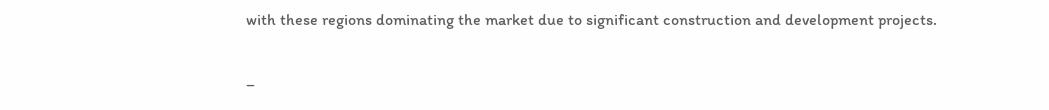with these regions dominating the market due to significant construction and development projects.

–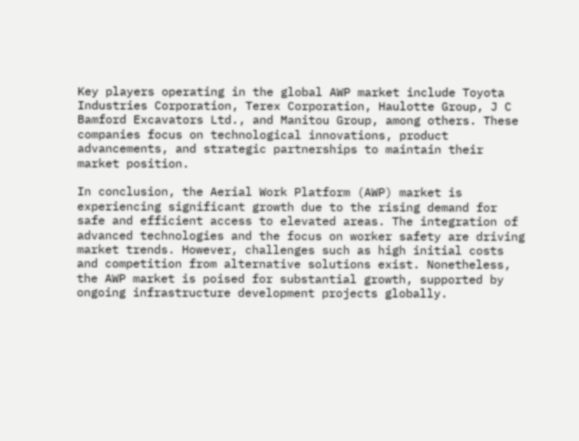Key players operating in the global AWP market include Toyota Industries Corporation, Terex Corporation, Haulotte Group, J C Bamford Excavators Ltd., and Manitou Group, among others. These companies focus on technological innovations, product advancements, and strategic partnerships to maintain their market position.

In conclusion, the Aerial Work Platform (AWP) market is experiencing significant growth due to the rising demand for safe and efficient access to elevated areas. The integration of advanced technologies and the focus on worker safety are driving market trends. However, challenges such as high initial costs and competition from alternative solutions exist. Nonetheless, the AWP market is poised for substantial growth, supported by ongoing infrastructure development projects globally.